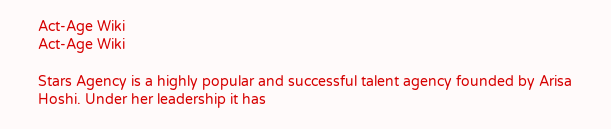Act-Age Wiki
Act-Age Wiki

Stars Agency is a highly popular and successful talent agency founded by Arisa Hoshi. Under her leadership it has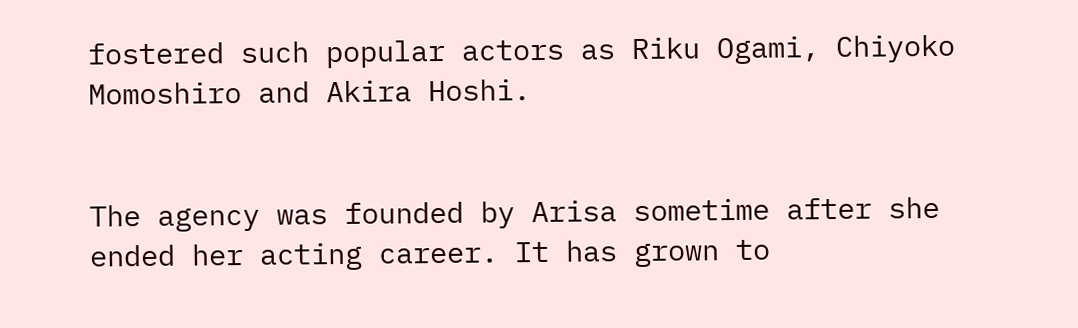fostered such popular actors as Riku Ogami, Chiyoko Momoshiro and Akira Hoshi.


The agency was founded by Arisa sometime after she ended her acting career. It has grown to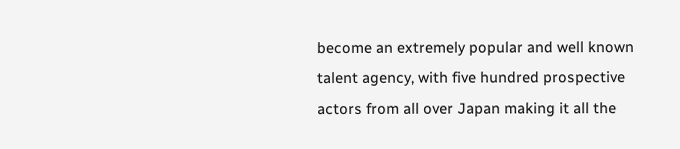become an extremely popular and well known talent agency, with five hundred prospective actors from all over Japan making it all the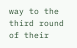way to the third round of their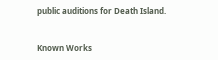public auditions for Death Island.


Known Works